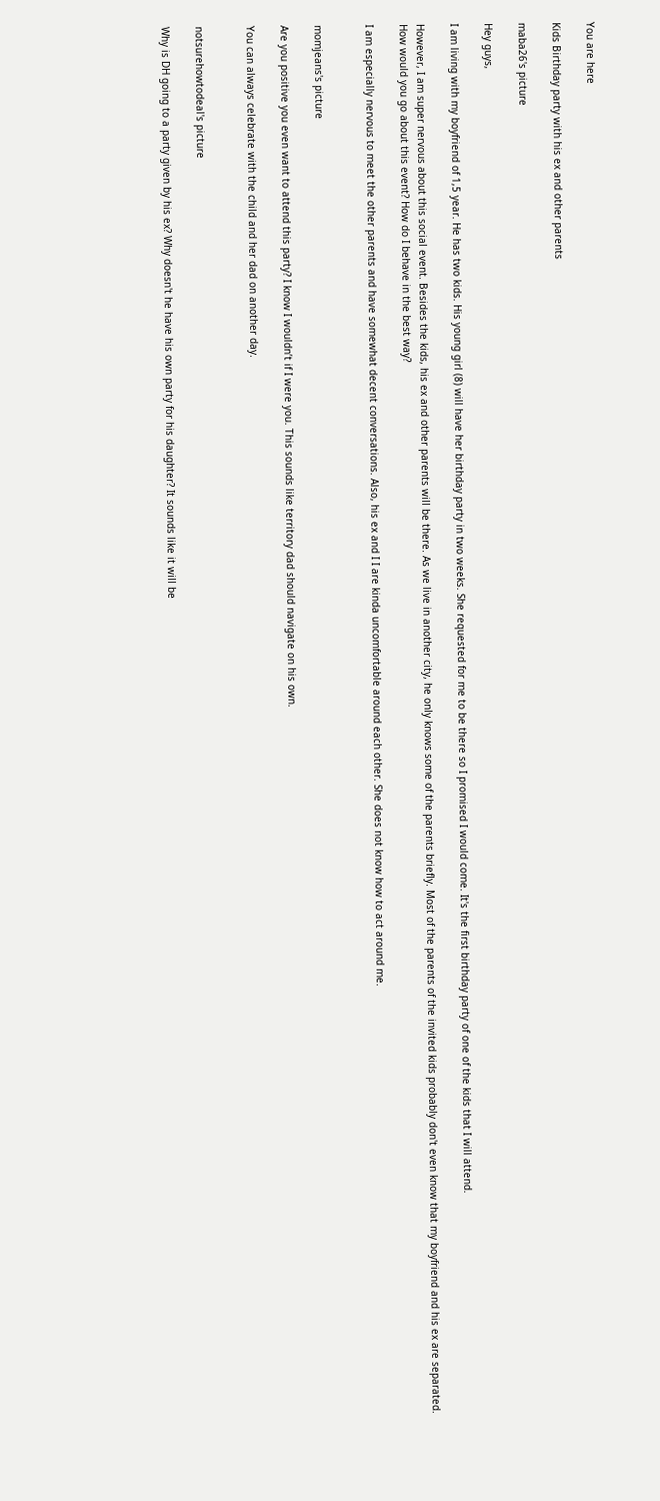You are here

Kids Birthday party with his ex and other parents

maba26's picture

Hey guys,

I am living with my boyfriend of 1,5 year. He has two kids. His young girl (8) will have her birthday party in two weeks. She requested for me to be there so I promised I would come. It's the first birthday party of one of the kids that I will attend.

However, I am super nervous about this social event. Besides the kids, his ex and other parents will be there. As we live in another city, he only knows some of the parents briefly. Most of the parents of the invited kids probably don't even know that my boyfriend and his ex are separated. How would you go about this event? How do I behave in the best way?

I am especially nervous to meet the other parents and have somewhat decent conversations. Also, his ex and I I are kinda uncomfortable around each other. She does not know how to act around me.


momjeans's picture

Are you positive you even want to attend this party? I know I wouldn’t if I were you. This sounds like territory dad should navigate on his own.

You can always celebrate with the child and her dad on another day.


notsurehowtodeal's picture

Why is DH going to a party given by his ex? Why doesn't he have his own party for his daughter? It sounds like it will be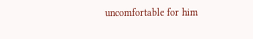uncomfortable for him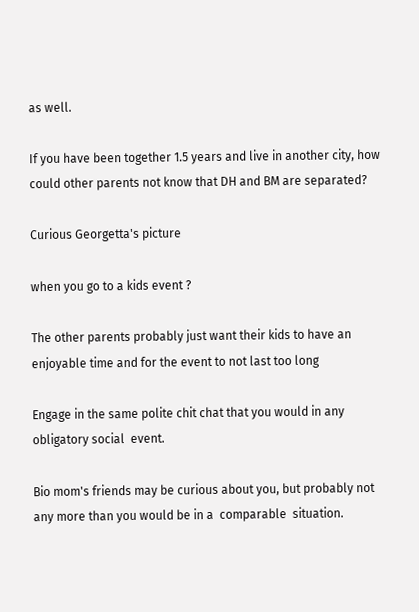as well.

If you have been together 1.5 years and live in another city, how could other parents not know that DH and BM are separated?

Curious Georgetta's picture

when you go to a kids event ?

The other parents probably just want their kids to have an enjoyable time and for the event to not last too long

Engage in the same polite chit chat that you would in any obligatory social  event.

Bio mom's friends may be curious about you, but probably not any more than you would be in a  comparable  situation.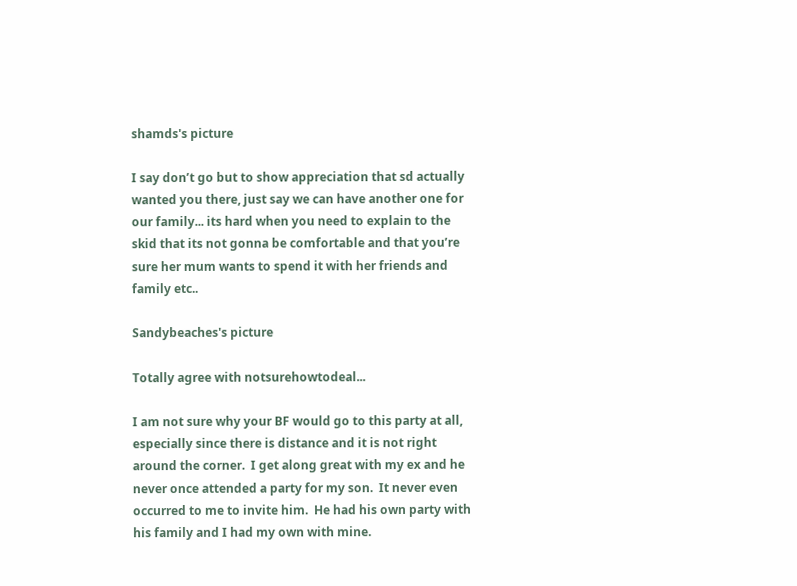shamds's picture

I say don’t go but to show appreciation that sd actually wanted you there, just say we can have another one for our family... its hard when you need to explain to the skid that its not gonna be comfortable and that you’re sure her mum wants to spend it with her friends and family etc..

Sandybeaches's picture

Totally agree with notsurehowtodeal...

I am not sure why your BF would go to this party at all, especially since there is distance and it is not right around the corner.  I get along great with my ex and he never once attended a party for my son.  It never even occurred to me to invite him.  He had his own party with his family and I had my own with mine.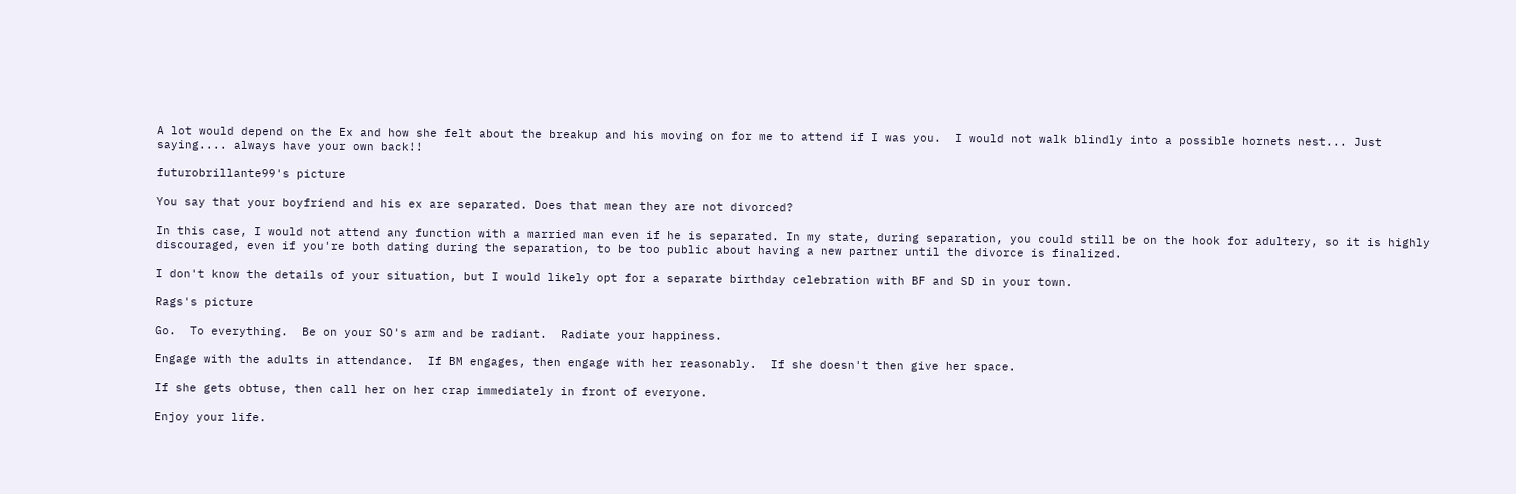A lot would depend on the Ex and how she felt about the breakup and his moving on for me to attend if I was you.  I would not walk blindly into a possible hornets nest... Just saying.... always have your own back!!

futurobrillante99's picture

You say that your boyfriend and his ex are separated. Does that mean they are not divorced?

In this case, I would not attend any function with a married man even if he is separated. In my state, during separation, you could still be on the hook for adultery, so it is highly discouraged, even if you're both dating during the separation, to be too public about having a new partner until the divorce is finalized.

I don't know the details of your situation, but I would likely opt for a separate birthday celebration with BF and SD in your town.

Rags's picture

Go.  To everything.  Be on your SO's arm and be radiant.  Radiate your happiness.

Engage with the adults in attendance.  If BM engages, then engage with her reasonably.  If she doesn't then give her space.

If she gets obtuse, then call her on her crap immediately in front of everyone.

Enjoy your life.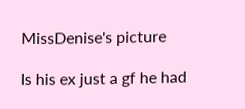MissDenise's picture

Is his ex just a gf he had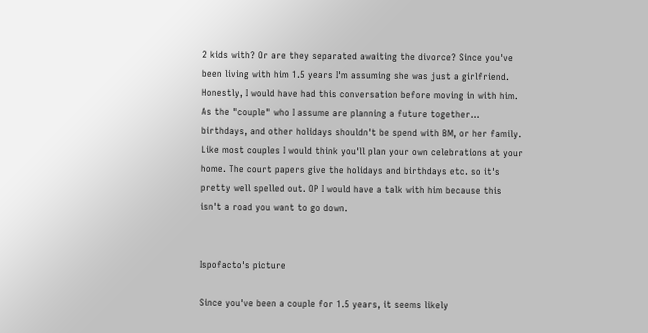2 kids with? Or are they separated awaiting the divorce? Since you've been living with him 1.5 years I'm assuming she was just a girlfriend. Honestly, I would have had this conversation before moving in with him. As the "couple" who I assume are planning a future together... birthdays, and other holidays shouldn't be spend with BM, or her family.  Like most couples I would think you'll plan your own celebrations at your home. The court papers give the holidays and birthdays etc. so it's pretty well spelled out. OP I would have a talk with him because this isn't a road you want to go down.


Ispofacto's picture

Since you've been a couple for 1.5 years, it seems likely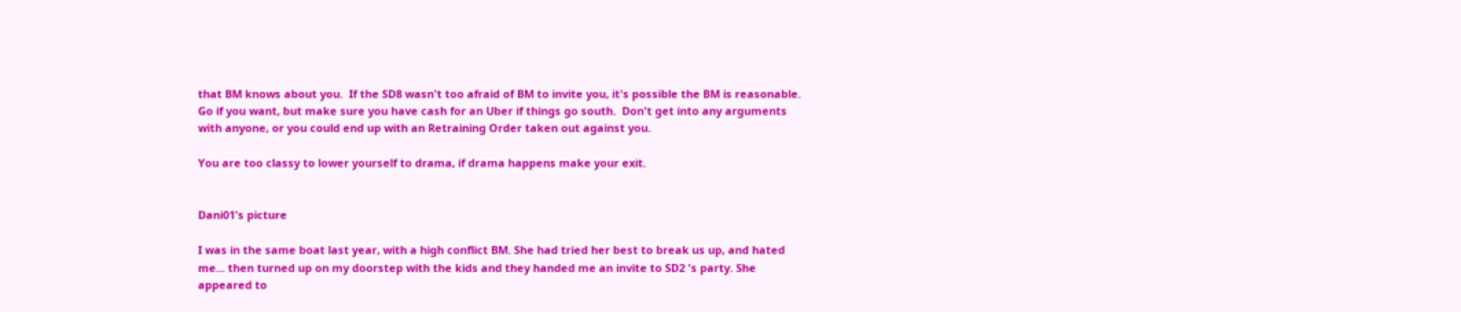that BM knows about you.  If the SD8 wasn't too afraid of BM to invite you, it's possible the BM is reasonable.  Go if you want, but make sure you have cash for an Uber if things go south.  Don't get into any arguments with anyone, or you could end up with an Retraining Order taken out against you.

You are too classy to lower yourself to drama, if drama happens make your exit.


Dani01's picture

I was in the same boat last year, with a high conflict BM. She had tried her best to break us up, and hated me... then turned up on my doorstep with the kids and they handed me an invite to SD2 's party. She appeared to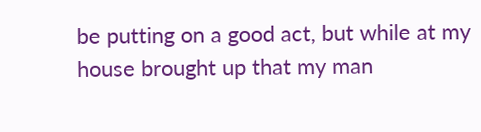be putting on a good act, but while at my house brought up that my man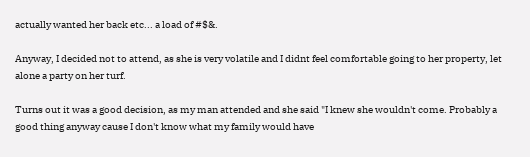actually wanted her back etc... a load of #$&.

Anyway, I decided not to attend, as she is very volatile and I didnt feel comfortable going to her property, let alone a party on her turf.

Turns out it was a good decision, as my man attended and she said "I knew she wouldn't come. Probably a good thing anyway cause I don't know what my family would have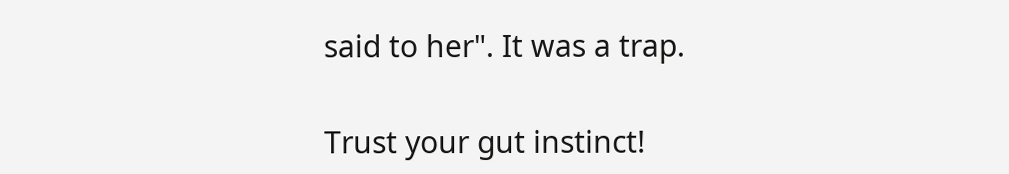said to her". It was a trap.

Trust your gut instinct!